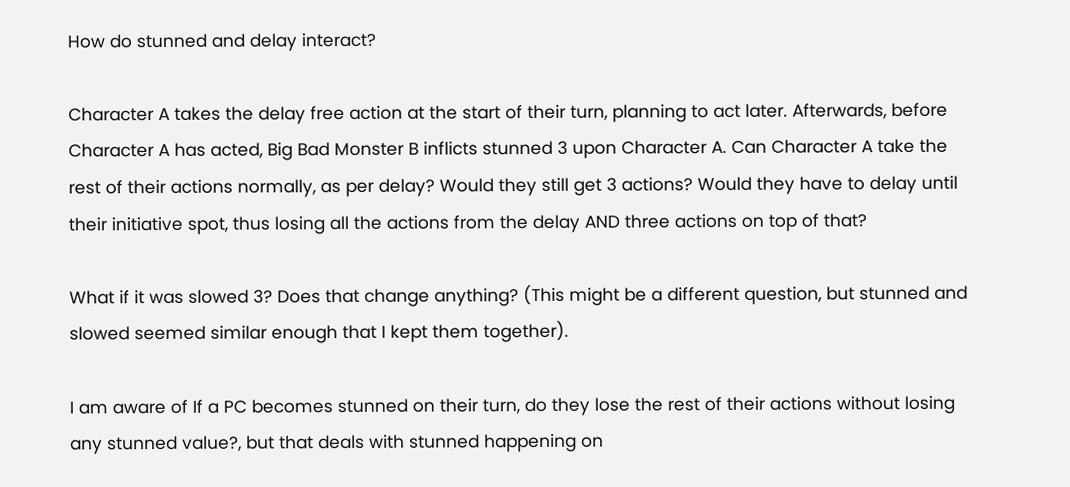How do stunned and delay interact?

Character A takes the delay free action at the start of their turn, planning to act later. Afterwards, before Character A has acted, Big Bad Monster B inflicts stunned 3 upon Character A. Can Character A take the rest of their actions normally, as per delay? Would they still get 3 actions? Would they have to delay until their initiative spot, thus losing all the actions from the delay AND three actions on top of that?

What if it was slowed 3? Does that change anything? (This might be a different question, but stunned and slowed seemed similar enough that I kept them together).

I am aware of If a PC becomes stunned on their turn, do they lose the rest of their actions without losing any stunned value?, but that deals with stunned happening on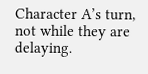Character A’s turn, not while they are delaying.